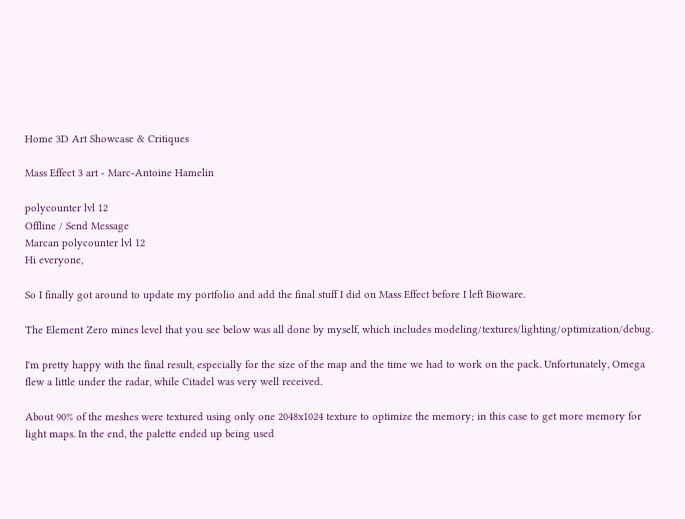Home 3D Art Showcase & Critiques

Mass Effect 3 art - Marc-Antoine Hamelin

polycounter lvl 12
Offline / Send Message
Marcan polycounter lvl 12
Hi everyone,

So I finally got around to update my portfolio and add the final stuff I did on Mass Effect before I left Bioware.

The Element Zero mines level that you see below was all done by myself, which includes modeling/textures/lighting/optimization/debug.

I'm pretty happy with the final result, especially for the size of the map and the time we had to work on the pack. Unfortunately, Omega flew a little under the radar, while Citadel was very well received.

About 90% of the meshes were textured using only one 2048x1024 texture to optimize the memory; in this case to get more memory for light maps. In the end, the palette ended up being used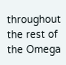throughout the rest of the Omega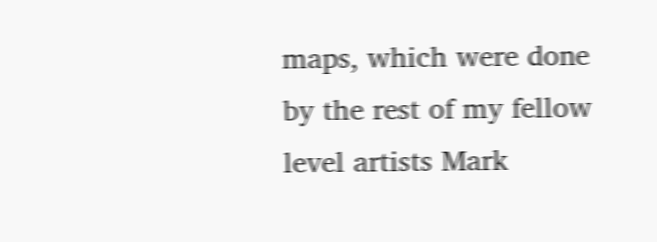maps, which were done by the rest of my fellow level artists Mark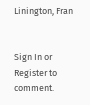Linington, Fran


Sign In or Register to comment.